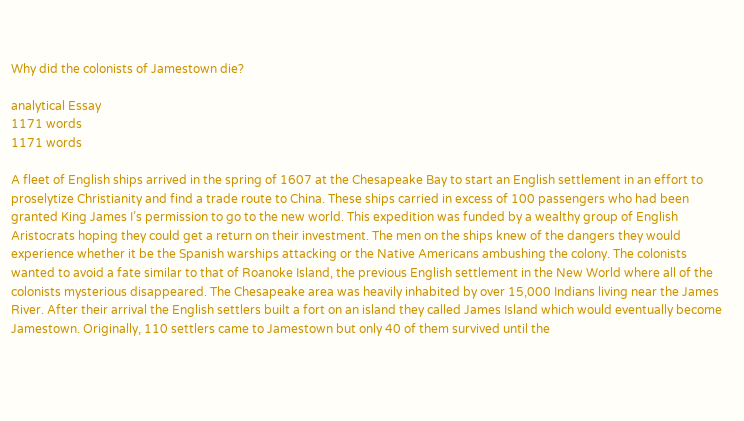Why did the colonists of Jamestown die?

analytical Essay
1171 words
1171 words

A fleet of English ships arrived in the spring of 1607 at the Chesapeake Bay to start an English settlement in an effort to proselytize Christianity and find a trade route to China. These ships carried in excess of 100 passengers who had been granted King James I’s permission to go to the new world. This expedition was funded by a wealthy group of English Aristocrats hoping they could get a return on their investment. The men on the ships knew of the dangers they would experience whether it be the Spanish warships attacking or the Native Americans ambushing the colony. The colonists wanted to avoid a fate similar to that of Roanoke Island, the previous English settlement in the New World where all of the colonists mysterious disappeared. The Chesapeake area was heavily inhabited by over 15,000 Indians living near the James River. After their arrival the English settlers built a fort on an island they called James Island which would eventually become Jamestown. Originally, 110 settlers came to Jamestown but only 40 of them survived until the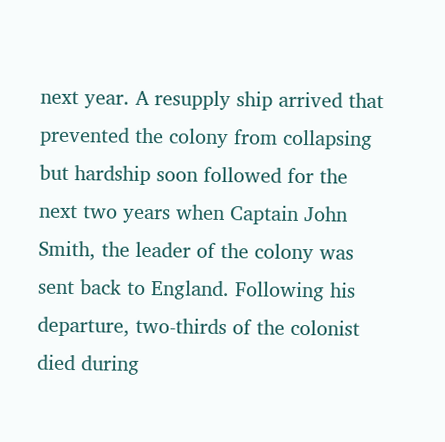next year. A resupply ship arrived that prevented the colony from collapsing but hardship soon followed for the next two years when Captain John Smith, the leader of the colony was sent back to England. Following his departure, two-thirds of the colonist died during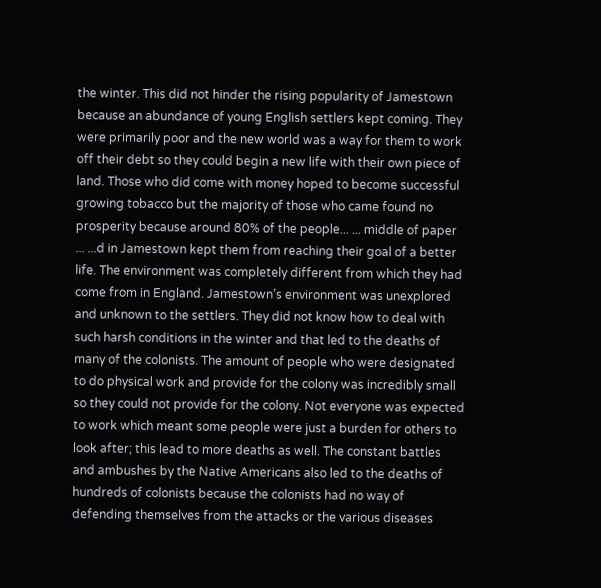the winter. This did not hinder the rising popularity of Jamestown because an abundance of young English settlers kept coming. They were primarily poor and the new world was a way for them to work off their debt so they could begin a new life with their own piece of land. Those who did come with money hoped to become successful growing tobacco but the majority of those who came found no prosperity because around 80% of the people... ... middle of paper ... ...d in Jamestown kept them from reaching their goal of a better life. The environment was completely different from which they had come from in England. Jamestown’s environment was unexplored and unknown to the settlers. They did not know how to deal with such harsh conditions in the winter and that led to the deaths of many of the colonists. The amount of people who were designated to do physical work and provide for the colony was incredibly small so they could not provide for the colony. Not everyone was expected to work which meant some people were just a burden for others to look after; this lead to more deaths as well. The constant battles and ambushes by the Native Americans also led to the deaths of hundreds of colonists because the colonists had no way of defending themselves from the attacks or the various diseases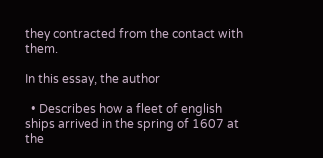they contracted from the contact with them.

In this essay, the author

  • Describes how a fleet of english ships arrived in the spring of 1607 at the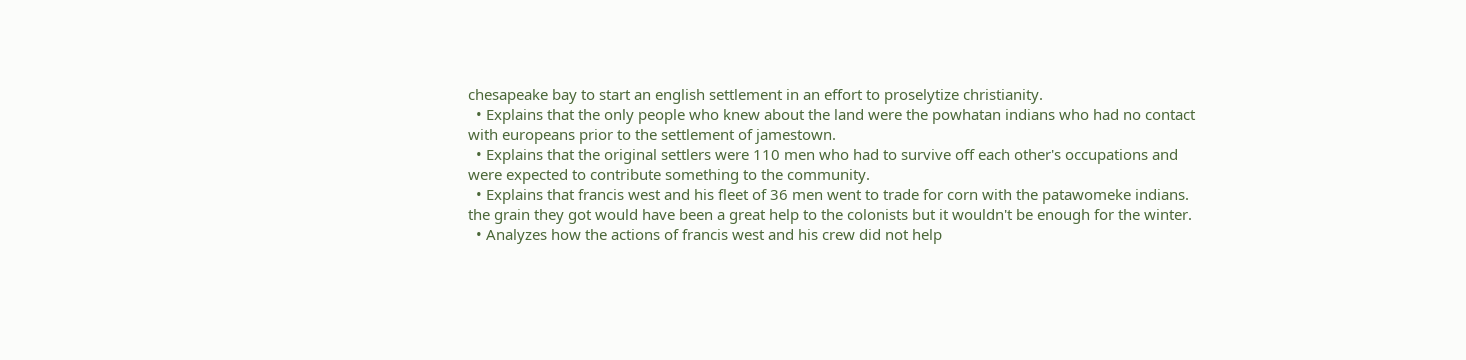chesapeake bay to start an english settlement in an effort to proselytize christianity.
  • Explains that the only people who knew about the land were the powhatan indians who had no contact with europeans prior to the settlement of jamestown.
  • Explains that the original settlers were 110 men who had to survive off each other's occupations and were expected to contribute something to the community.
  • Explains that francis west and his fleet of 36 men went to trade for corn with the patawomeke indians. the grain they got would have been a great help to the colonists but it wouldn't be enough for the winter.
  • Analyzes how the actions of francis west and his crew did not help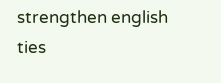strengthen english ties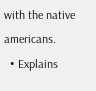with the native americans.
  • Explains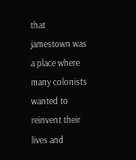that jamestown was a place where many colonists wanted to reinvent their lives and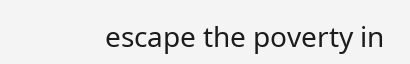escape the poverty in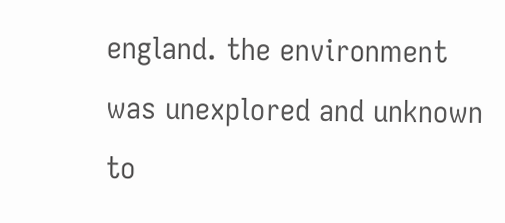england. the environment was unexplored and unknown to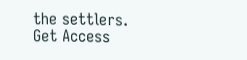the settlers.
Get Access